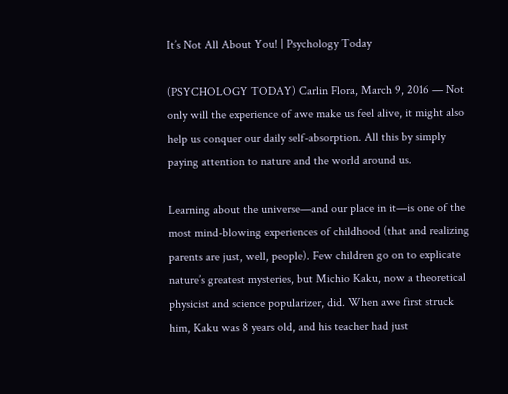It’s Not All About You! | Psychology Today

(PSYCHOLOGY TODAY) Carlin Flora, March 9, 2016 — Not only will the experience of awe make us feel alive, it might also help us conquer our daily self-absorption. All this by simply paying attention to nature and the world around us.

Learning about the universe—and our place in it—is one of the most mind-blowing experiences of childhood (that and realizing parents are just, well, people). Few children go on to explicate nature’s greatest mysteries, but Michio Kaku, now a theoretical physicist and science popularizer, did. When awe first struck him, Kaku was 8 years old, and his teacher had just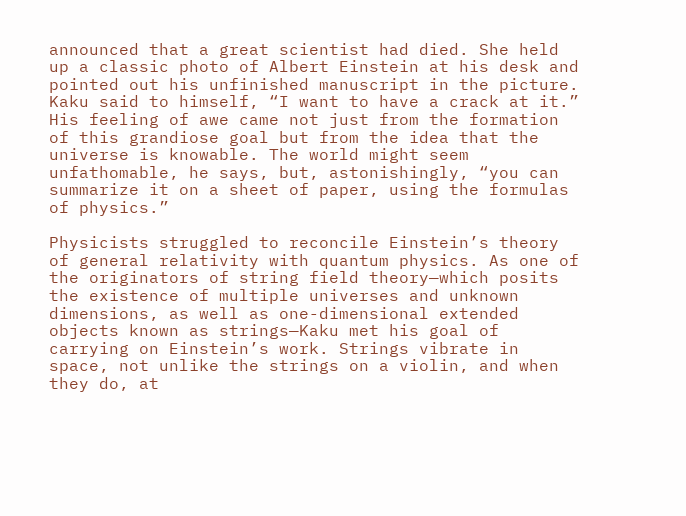announced that a great scientist had died. She held up a classic photo of Albert Einstein at his desk and pointed out his unfinished manuscript in the picture. Kaku said to himself, “I want to have a crack at it.” His feeling of awe came not just from the formation of this grandiose goal but from the idea that the universe is knowable. The world might seem unfathomable, he says, but, astonishingly, “you can summarize it on a sheet of paper, using the formulas of physics.”

Physicists struggled to reconcile Einstein’s theory of general relativity with quantum physics. As one of the originators of string field theory—which posits the existence of multiple universes and unknown dimensions, as well as one-dimensional extended objects known as strings—Kaku met his goal of carrying on Einstein’s work. Strings vibrate in space, not unlike the strings on a violin, and when they do, at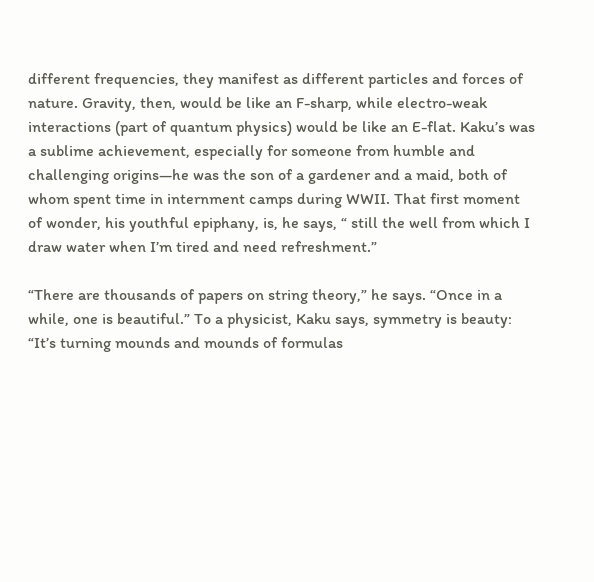different frequencies, they manifest as different particles and forces of nature. Gravity, then, would be like an F-sharp, while electro-weak interactions (part of quantum physics) would be like an E-flat. Kaku’s was a sublime achievement, especially for someone from humble and challenging origins—he was the son of a gardener and a maid, both of whom spent time in internment camps during WWII. That first moment of wonder, his youthful epiphany, is, he says, “ still the well from which I draw water when I’m tired and need refreshment.”

“There are thousands of papers on string theory,” he says. “Once in a while, one is beautiful.” To a physicist, Kaku says, symmetry is beauty: “It’s turning mounds and mounds of formulas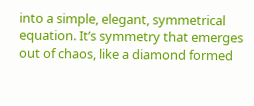into a simple, elegant, symmetrical equation. It’s symmetry that emerges out of chaos, like a diamond formed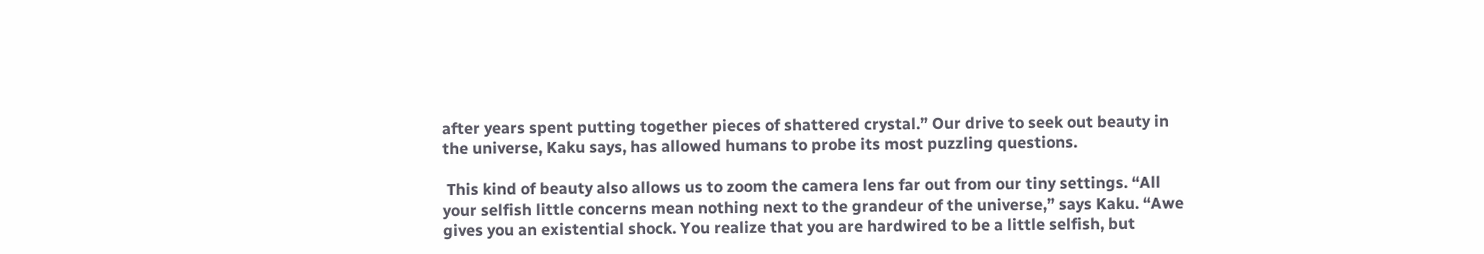after years spent putting together pieces of shattered crystal.” Our drive to seek out beauty in the universe, Kaku says, has allowed humans to probe its most puzzling questions.

 This kind of beauty also allows us to zoom the camera lens far out from our tiny settings. “All your selfish little concerns mean nothing next to the grandeur of the universe,” says Kaku. “Awe gives you an existential shock. You realize that you are hardwired to be a little selfish, but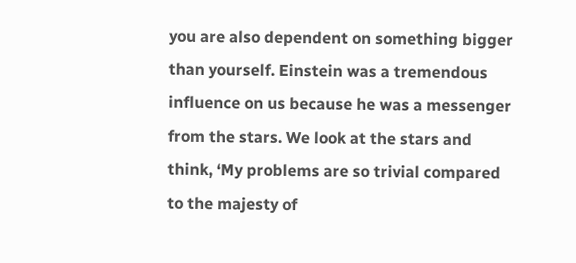you are also dependent on something bigger than yourself. Einstein was a tremendous influence on us because he was a messenger from the stars. We look at the stars and think, ‘My problems are so trivial compared to the majesty of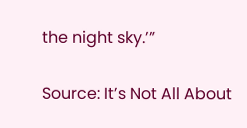the night sky.’”

Source: It’s Not All About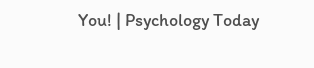You! | Psychology Today